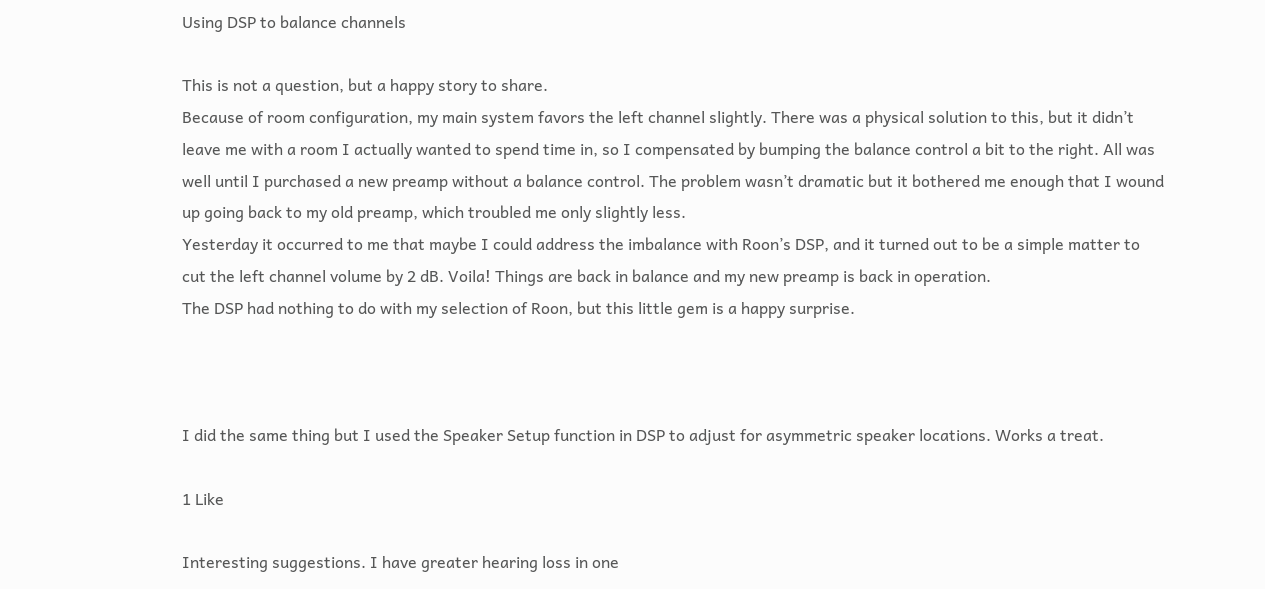Using DSP to balance channels

This is not a question, but a happy story to share.
Because of room configuration, my main system favors the left channel slightly. There was a physical solution to this, but it didn’t leave me with a room I actually wanted to spend time in, so I compensated by bumping the balance control a bit to the right. All was well until I purchased a new preamp without a balance control. The problem wasn’t dramatic but it bothered me enough that I wound up going back to my old preamp, which troubled me only slightly less.
Yesterday it occurred to me that maybe I could address the imbalance with Roon’s DSP, and it turned out to be a simple matter to cut the left channel volume by 2 dB. Voila! Things are back in balance and my new preamp is back in operation.
The DSP had nothing to do with my selection of Roon, but this little gem is a happy surprise.



I did the same thing but I used the Speaker Setup function in DSP to adjust for asymmetric speaker locations. Works a treat.

1 Like

Interesting suggestions. I have greater hearing loss in one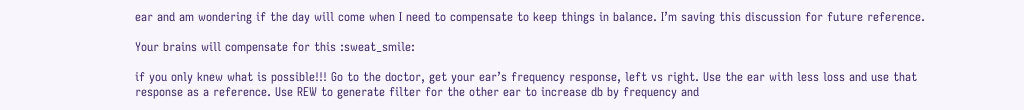ear and am wondering if the day will come when I need to compensate to keep things in balance. I’m saving this discussion for future reference.

Your brains will compensate for this :sweat_smile:

if you only knew what is possible!!! Go to the doctor, get your ear’s frequency response, left vs right. Use the ear with less loss and use that response as a reference. Use REW to generate filter for the other ear to increase db by frequency and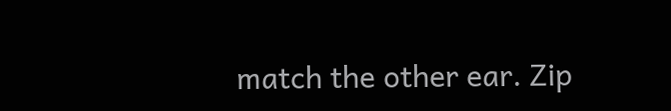match the other ear. Zip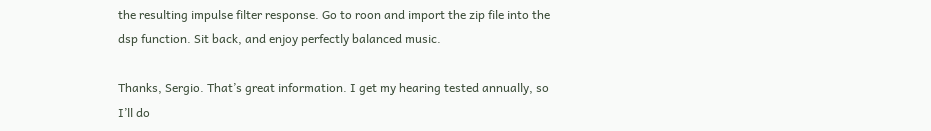the resulting impulse filter response. Go to roon and import the zip file into the dsp function. Sit back, and enjoy perfectly balanced music.

Thanks, Sergio. That’s great information. I get my hearing tested annually, so I’ll do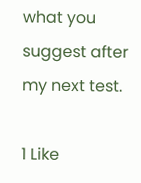what you suggest after my next test.

1 Like